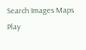Search Images Maps Play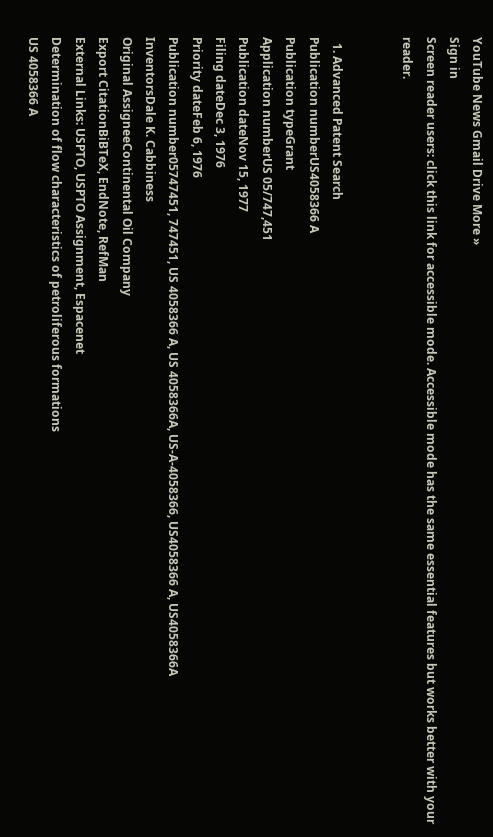YouTube News Gmail Drive More »
Sign in
Screen reader users: click this link for accessible mode. Accessible mode has the same essential features but works better with your reader.


  1. Advanced Patent Search
Publication numberUS4058366 A
Publication typeGrant
Application numberUS 05/747,451
Publication dateNov 15, 1977
Filing dateDec 3, 1976
Priority dateFeb 6, 1976
Publication number05747451, 747451, US 4058366 A, US 4058366A, US-A-4058366, US4058366 A, US4058366A
InventorsDale K. Cabbiness
Original AssigneeContinental Oil Company
Export CitationBiBTeX, EndNote, RefMan
External Links: USPTO, USPTO Assignment, Espacenet
Determination of flow characteristics of petroliferous formations
US 4058366 A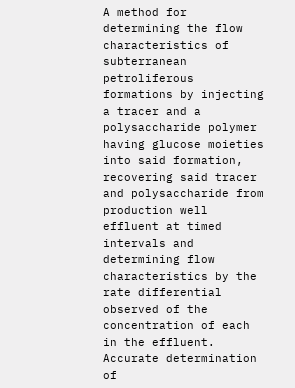A method for determining the flow characteristics of subterranean petroliferous formations by injecting a tracer and a polysaccharide polymer having glucose moieties into said formation, recovering said tracer and polysaccharide from production well effluent at timed intervals and determining flow characteristics by the rate differential observed of the concentration of each in the effluent. Accurate determination of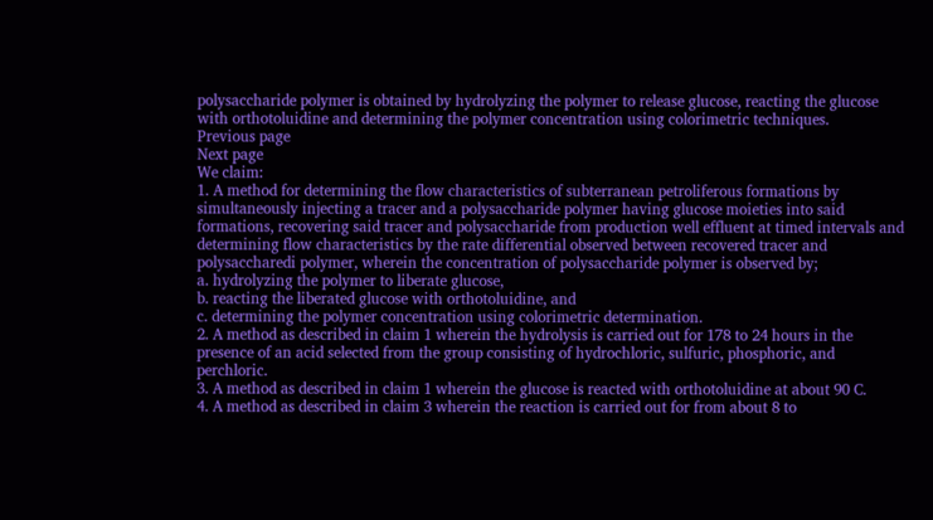polysaccharide polymer is obtained by hydrolyzing the polymer to release glucose, reacting the glucose with orthotoluidine and determining the polymer concentration using colorimetric techniques.
Previous page
Next page
We claim:
1. A method for determining the flow characteristics of subterranean petroliferous formations by simultaneously injecting a tracer and a polysaccharide polymer having glucose moieties into said formations, recovering said tracer and polysaccharide from production well effluent at timed intervals and determining flow characteristics by the rate differential observed between recovered tracer and polysaccharedi polymer, wherein the concentration of polysaccharide polymer is observed by;
a. hydrolyzing the polymer to liberate glucose,
b. reacting the liberated glucose with orthotoluidine, and
c. determining the polymer concentration using colorimetric determination.
2. A method as described in claim 1 wherein the hydrolysis is carried out for 178 to 24 hours in the presence of an acid selected from the group consisting of hydrochloric, sulfuric, phosphoric, and perchloric.
3. A method as described in claim 1 wherein the glucose is reacted with orthotoluidine at about 90 C.
4. A method as described in claim 3 wherein the reaction is carried out for from about 8 to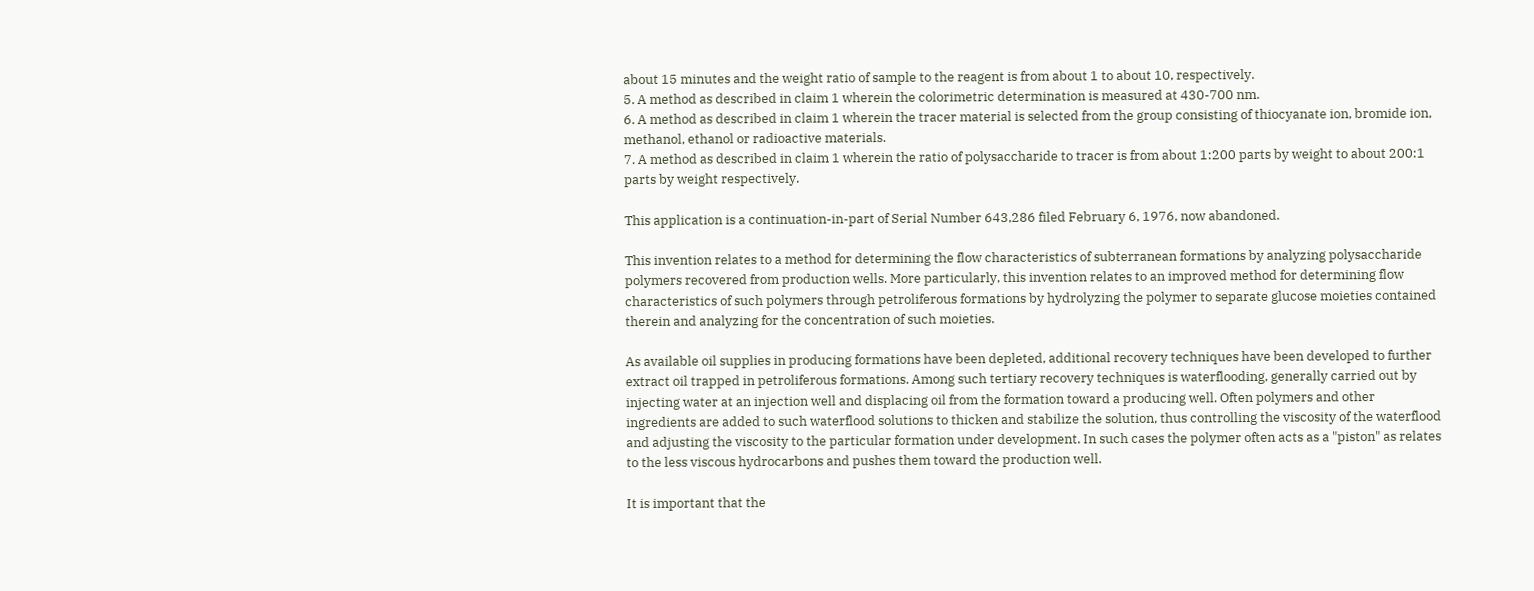about 15 minutes and the weight ratio of sample to the reagent is from about 1 to about 10, respectively.
5. A method as described in claim 1 wherein the colorimetric determination is measured at 430-700 nm.
6. A method as described in claim 1 wherein the tracer material is selected from the group consisting of thiocyanate ion, bromide ion, methanol, ethanol or radioactive materials.
7. A method as described in claim 1 wherein the ratio of polysaccharide to tracer is from about 1:200 parts by weight to about 200:1 parts by weight respectively.

This application is a continuation-in-part of Serial Number 643,286 filed February 6, 1976, now abandoned.

This invention relates to a method for determining the flow characteristics of subterranean formations by analyzing polysaccharide polymers recovered from production wells. More particularly, this invention relates to an improved method for determining flow characteristics of such polymers through petroliferous formations by hydrolyzing the polymer to separate glucose moieties contained therein and analyzing for the concentration of such moieties.

As available oil supplies in producing formations have been depleted, additional recovery techniques have been developed to further extract oil trapped in petroliferous formations. Among such tertiary recovery techniques is waterflooding, generally carried out by injecting water at an injection well and displacing oil from the formation toward a producing well. Often polymers and other ingredients are added to such waterflood solutions to thicken and stabilize the solution, thus controlling the viscosity of the waterflood and adjusting the viscosity to the particular formation under development. In such cases the polymer often acts as a "piston" as relates to the less viscous hydrocarbons and pushes them toward the production well.

It is important that the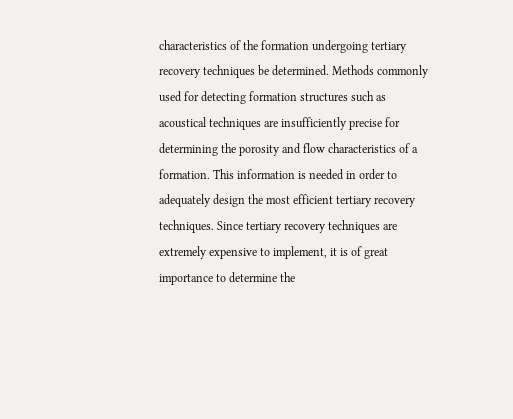characteristics of the formation undergoing tertiary recovery techniques be determined. Methods commonly used for detecting formation structures such as acoustical techniques are insufficiently precise for determining the porosity and flow characteristics of a formation. This information is needed in order to adequately design the most efficient tertiary recovery techniques. Since tertiary recovery techniques are extremely expensive to implement, it is of great importance to determine the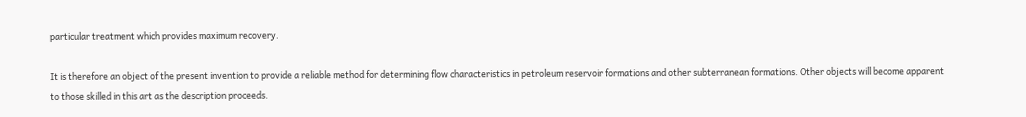particular treatment which provides maximum recovery.

It is therefore an object of the present invention to provide a reliable method for determining flow characteristics in petroleum reservoir formations and other subterranean formations. Other objects will become apparent to those skilled in this art as the description proceeds.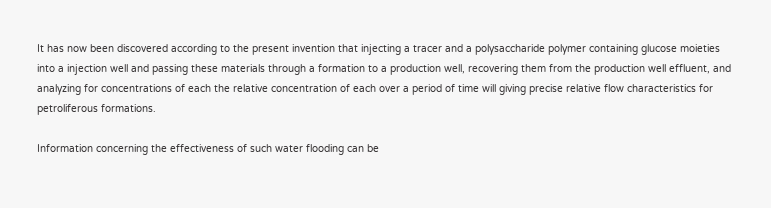It has now been discovered according to the present invention that injecting a tracer and a polysaccharide polymer containing glucose moieties into a injection well and passing these materials through a formation to a production well, recovering them from the production well effluent, and analyzing for concentrations of each the relative concentration of each over a period of time will giving precise relative flow characteristics for petroliferous formations.

Information concerning the effectiveness of such water flooding can be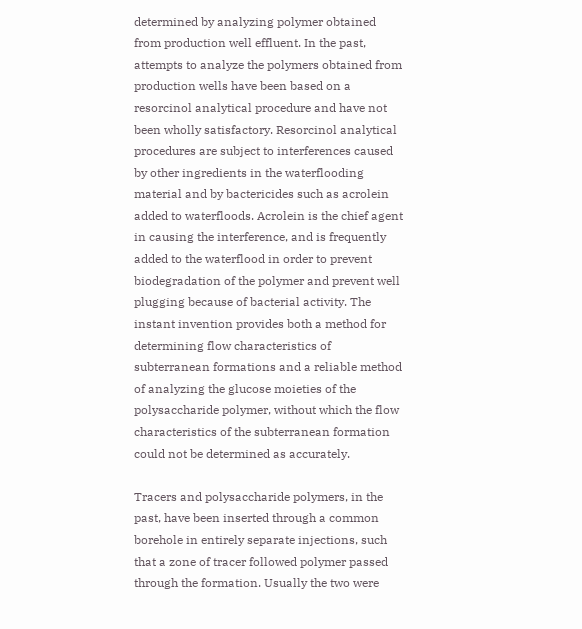determined by analyzing polymer obtained from production well effluent. In the past, attempts to analyze the polymers obtained from production wells have been based on a resorcinol analytical procedure and have not been wholly satisfactory. Resorcinol analytical procedures are subject to interferences caused by other ingredients in the waterflooding material and by bactericides such as acrolein added to waterfloods. Acrolein is the chief agent in causing the interference, and is frequently added to the waterflood in order to prevent biodegradation of the polymer and prevent well plugging because of bacterial activity. The instant invention provides both a method for determining flow characteristics of subterranean formations and a reliable method of analyzing the glucose moieties of the polysaccharide polymer, without which the flow characteristics of the subterranean formation could not be determined as accurately.

Tracers and polysaccharide polymers, in the past, have been inserted through a common borehole in entirely separate injections, such that a zone of tracer followed polymer passed through the formation. Usually the two were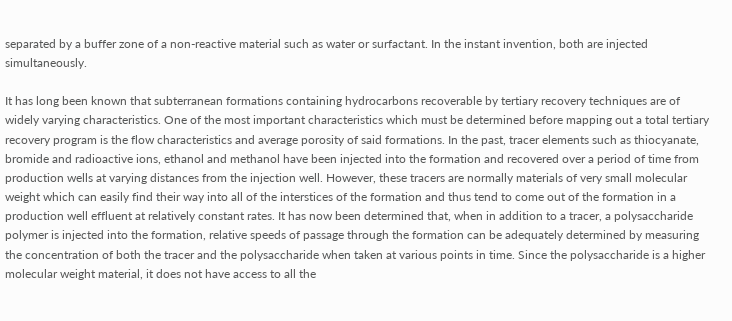separated by a buffer zone of a non-reactive material such as water or surfactant. In the instant invention, both are injected simultaneously.

It has long been known that subterranean formations containing hydrocarbons recoverable by tertiary recovery techniques are of widely varying characteristics. One of the most important characteristics which must be determined before mapping out a total tertiary recovery program is the flow characteristics and average porosity of said formations. In the past, tracer elements such as thiocyanate, bromide and radioactive ions, ethanol and methanol have been injected into the formation and recovered over a period of time from production wells at varying distances from the injection well. However, these tracers are normally materials of very small molecular weight which can easily find their way into all of the interstices of the formation and thus tend to come out of the formation in a production well effluent at relatively constant rates. It has now been determined that, when in addition to a tracer, a polysaccharide polymer is injected into the formation, relative speeds of passage through the formation can be adequately determined by measuring the concentration of both the tracer and the polysaccharide when taken at various points in time. Since the polysaccharide is a higher molecular weight material, it does not have access to all the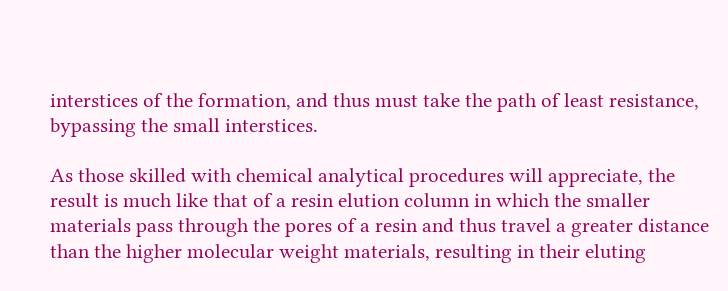interstices of the formation, and thus must take the path of least resistance, bypassing the small interstices.

As those skilled with chemical analytical procedures will appreciate, the result is much like that of a resin elution column in which the smaller materials pass through the pores of a resin and thus travel a greater distance than the higher molecular weight materials, resulting in their eluting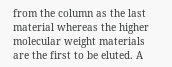from the column as the last material whereas the higher molecular weight materials are the first to be eluted. A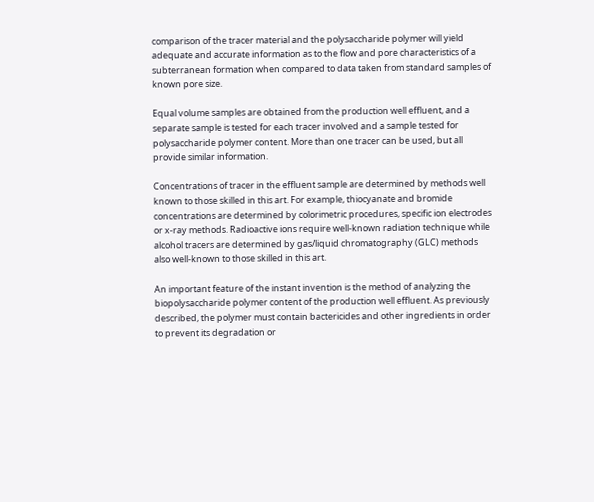comparison of the tracer material and the polysaccharide polymer will yield adequate and accurate information as to the flow and pore characteristics of a subterranean formation when compared to data taken from standard samples of known pore size.

Equal volume samples are obtained from the production well effluent, and a separate sample is tested for each tracer involved and a sample tested for polysaccharide polymer content. More than one tracer can be used, but all provide similar information.

Concentrations of tracer in the effluent sample are determined by methods well known to those skilled in this art. For example, thiocyanate and bromide concentrations are determined by colorimetric procedures, specific ion electrodes or x-ray methods. Radioactive ions require well-known radiation technique while alcohol tracers are determined by gas/liquid chromatography (GLC) methods also well-known to those skilled in this art.

An important feature of the instant invention is the method of analyzing the biopolysaccharide polymer content of the production well effluent. As previously described, the polymer must contain bactericides and other ingredients in order to prevent its degradation or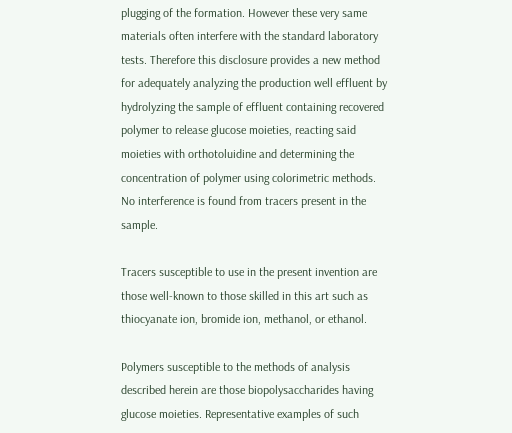plugging of the formation. However these very same materials often interfere with the standard laboratory tests. Therefore this disclosure provides a new method for adequately analyzing the production well effluent by hydrolyzing the sample of effluent containing recovered polymer to release glucose moieties, reacting said moieties with orthotoluidine and determining the concentration of polymer using colorimetric methods. No interference is found from tracers present in the sample.

Tracers susceptible to use in the present invention are those well-known to those skilled in this art such as thiocyanate ion, bromide ion, methanol, or ethanol.

Polymers susceptible to the methods of analysis described herein are those biopolysaccharides having glucose moieties. Representative examples of such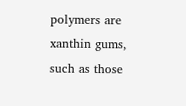polymers are xanthin gums, such as those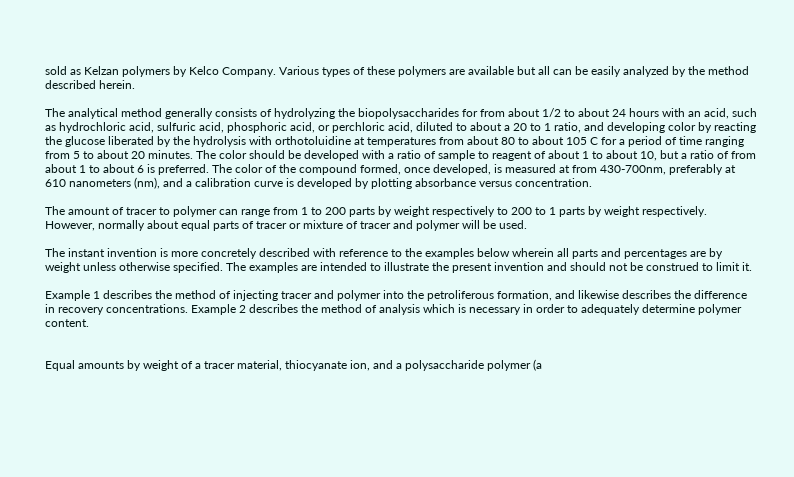sold as Kelzan polymers by Kelco Company. Various types of these polymers are available but all can be easily analyzed by the method described herein.

The analytical method generally consists of hydrolyzing the biopolysaccharides for from about 1/2 to about 24 hours with an acid, such as hydrochloric acid, sulfuric acid, phosphoric acid, or perchloric acid, diluted to about a 20 to 1 ratio, and developing color by reacting the glucose liberated by the hydrolysis with orthotoluidine at temperatures from about 80 to about 105 C for a period of time ranging from 5 to about 20 minutes. The color should be developed with a ratio of sample to reagent of about 1 to about 10, but a ratio of from about 1 to about 6 is preferred. The color of the compound formed, once developed, is measured at from 430-700nm, preferably at 610 nanometers (nm), and a calibration curve is developed by plotting absorbance versus concentration.

The amount of tracer to polymer can range from 1 to 200 parts by weight respectively to 200 to 1 parts by weight respectively. However, normally about equal parts of tracer or mixture of tracer and polymer will be used.

The instant invention is more concretely described with reference to the examples below wherein all parts and percentages are by weight unless otherwise specified. The examples are intended to illustrate the present invention and should not be construed to limit it.

Example 1 describes the method of injecting tracer and polymer into the petroliferous formation, and likewise describes the difference in recovery concentrations. Example 2 describes the method of analysis which is necessary in order to adequately determine polymer content.


Equal amounts by weight of a tracer material, thiocyanate ion, and a polysaccharide polymer (a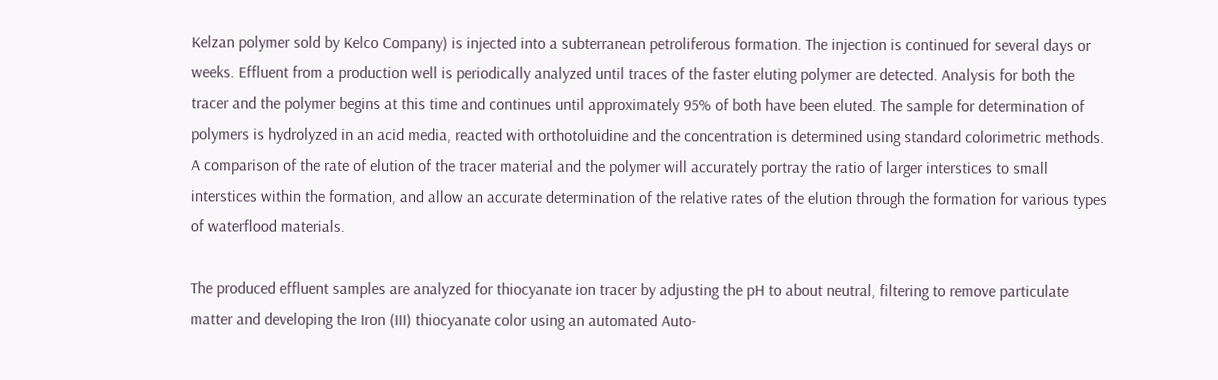Kelzan polymer sold by Kelco Company) is injected into a subterranean petroliferous formation. The injection is continued for several days or weeks. Effluent from a production well is periodically analyzed until traces of the faster eluting polymer are detected. Analysis for both the tracer and the polymer begins at this time and continues until approximately 95% of both have been eluted. The sample for determination of polymers is hydrolyzed in an acid media, reacted with orthotoluidine and the concentration is determined using standard colorimetric methods. A comparison of the rate of elution of the tracer material and the polymer will accurately portray the ratio of larger interstices to small interstices within the formation, and allow an accurate determination of the relative rates of the elution through the formation for various types of waterflood materials.

The produced effluent samples are analyzed for thiocyanate ion tracer by adjusting the pH to about neutral, filtering to remove particulate matter and developing the Iron (III) thiocyanate color using an automated Auto-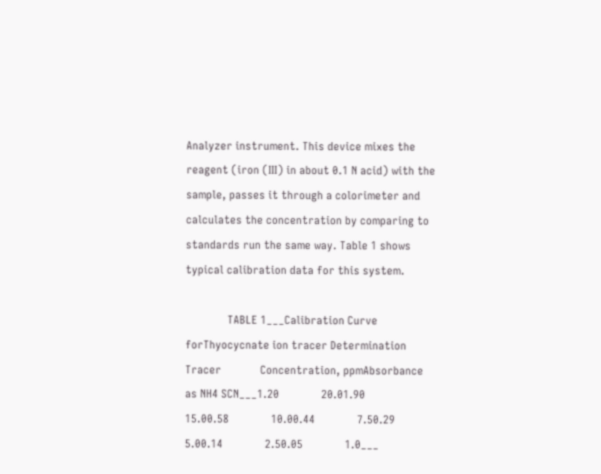Analyzer instrument. This device mixes the reagent (iron (III) in about 0.1 N acid) with the sample, passes it through a colorimeter and calculates the concentration by comparing to standards run the same way. Table 1 shows typical calibration data for this system.

              TABLE 1___Calibration Curve forThyocycnate ion tracer Determination             Tracer             Concentration, ppmAbsorbance        as NH4 SCN___1.20              20.01.90              15.00.58              10.00.44              7.50.29              5.00.14              2.50.05              1.0___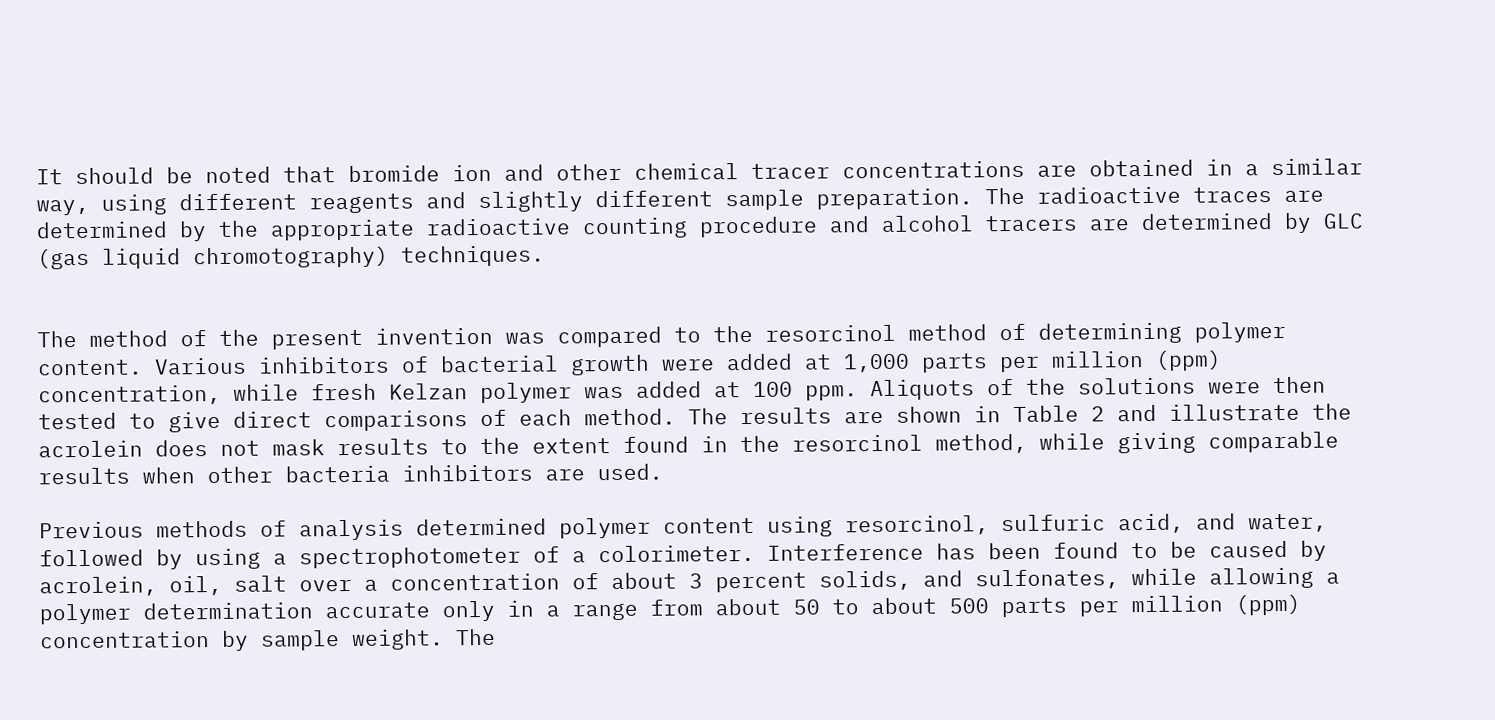It should be noted that bromide ion and other chemical tracer concentrations are obtained in a similar way, using different reagents and slightly different sample preparation. The radioactive traces are determined by the appropriate radioactive counting procedure and alcohol tracers are determined by GLC (gas liquid chromotography) techniques.


The method of the present invention was compared to the resorcinol method of determining polymer content. Various inhibitors of bacterial growth were added at 1,000 parts per million (ppm) concentration, while fresh Kelzan polymer was added at 100 ppm. Aliquots of the solutions were then tested to give direct comparisons of each method. The results are shown in Table 2 and illustrate the acrolein does not mask results to the extent found in the resorcinol method, while giving comparable results when other bacteria inhibitors are used.

Previous methods of analysis determined polymer content using resorcinol, sulfuric acid, and water, followed by using a spectrophotometer of a colorimeter. Interference has been found to be caused by acrolein, oil, salt over a concentration of about 3 percent solids, and sulfonates, while allowing a polymer determination accurate only in a range from about 50 to about 500 parts per million (ppm) concentration by sample weight. The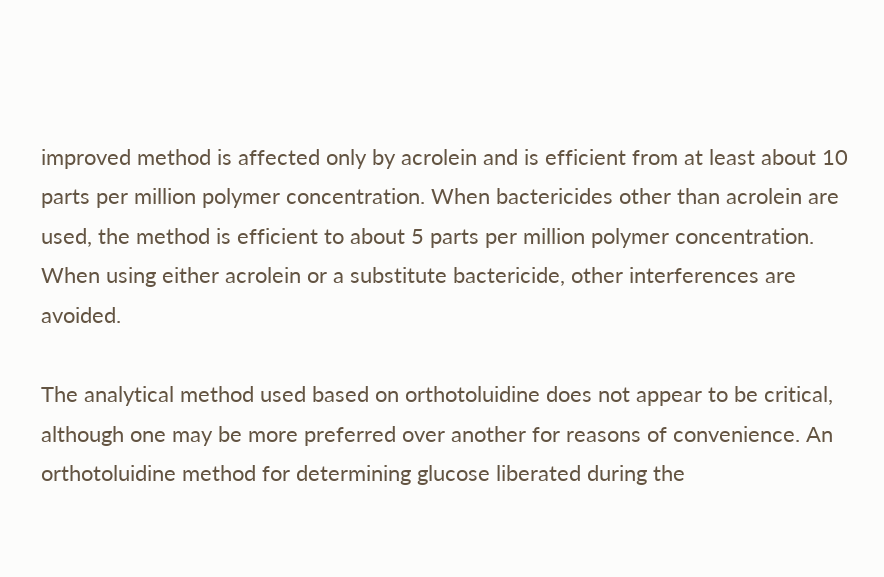improved method is affected only by acrolein and is efficient from at least about 10 parts per million polymer concentration. When bactericides other than acrolein are used, the method is efficient to about 5 parts per million polymer concentration. When using either acrolein or a substitute bactericide, other interferences are avoided.

The analytical method used based on orthotoluidine does not appear to be critical, although one may be more preferred over another for reasons of convenience. An orthotoluidine method for determining glucose liberated during the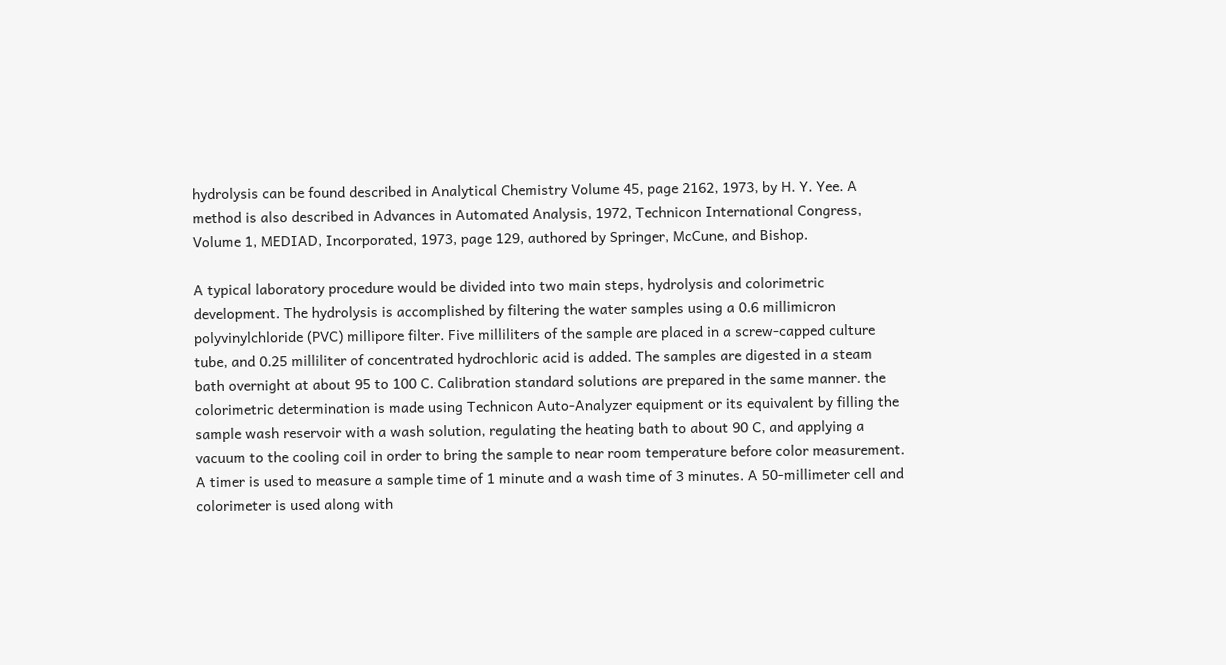hydrolysis can be found described in Analytical Chemistry Volume 45, page 2162, 1973, by H. Y. Yee. A method is also described in Advances in Automated Analysis, 1972, Technicon International Congress, Volume 1, MEDIAD, Incorporated, 1973, page 129, authored by Springer, McCune, and Bishop.

A typical laboratory procedure would be divided into two main steps, hydrolysis and colorimetric development. The hydrolysis is accomplished by filtering the water samples using a 0.6 millimicron polyvinylchloride (PVC) millipore filter. Five milliliters of the sample are placed in a screw-capped culture tube, and 0.25 milliliter of concentrated hydrochloric acid is added. The samples are digested in a steam bath overnight at about 95 to 100 C. Calibration standard solutions are prepared in the same manner. the colorimetric determination is made using Technicon Auto-Analyzer equipment or its equivalent by filling the sample wash reservoir with a wash solution, regulating the heating bath to about 90 C, and applying a vacuum to the cooling coil in order to bring the sample to near room temperature before color measurement. A timer is used to measure a sample time of 1 minute and a wash time of 3 minutes. A 50-millimeter cell and colorimeter is used along with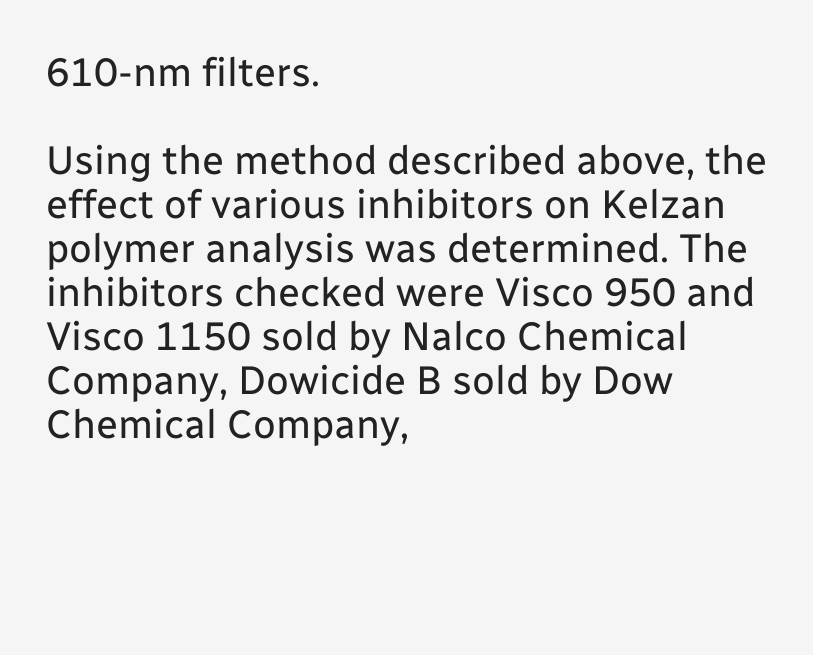610-nm filters.

Using the method described above, the effect of various inhibitors on Kelzan polymer analysis was determined. The inhibitors checked were Visco 950 and Visco 1150 sold by Nalco Chemical Company, Dowicide B sold by Dow Chemical Company,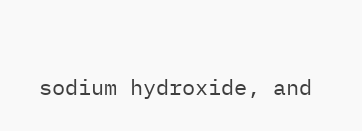sodium hydroxide, and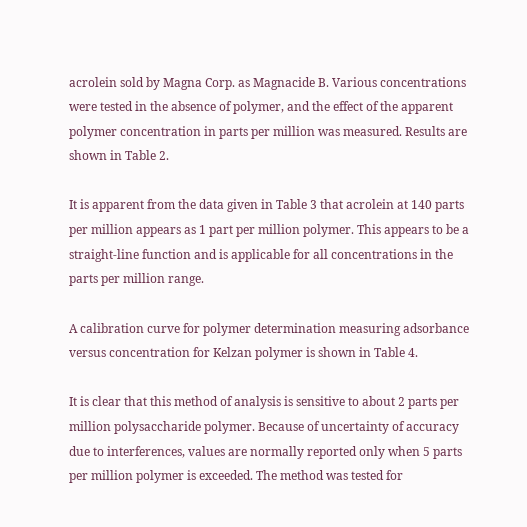acrolein sold by Magna Corp. as Magnacide B. Various concentrations were tested in the absence of polymer, and the effect of the apparent polymer concentration in parts per million was measured. Results are shown in Table 2.

It is apparent from the data given in Table 3 that acrolein at 140 parts per million appears as 1 part per million polymer. This appears to be a straight-line function and is applicable for all concentrations in the parts per million range.

A calibration curve for polymer determination measuring adsorbance versus concentration for Kelzan polymer is shown in Table 4.

It is clear that this method of analysis is sensitive to about 2 parts per million polysaccharide polymer. Because of uncertainty of accuracy due to interferences, values are normally reported only when 5 parts per million polymer is exceeded. The method was tested for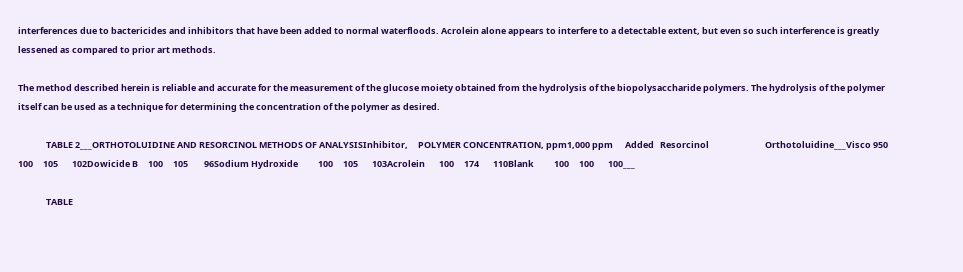interferences due to bactericides and inhibitors that have been added to normal waterfloods. Acrolein alone appears to interfere to a detectable extent, but even so such interference is greatly lessened as compared to prior art methods.

The method described herein is reliable and accurate for the measurement of the glucose moiety obtained from the hydrolysis of the biopolysaccharide polymers. The hydrolysis of the polymer itself can be used as a technique for determining the concentration of the polymer as desired.

              TABLE 2___ORTHOTOLUIDINE AND RESORCINOL METHODS OF ANALYSISInhibitor,     POLYMER CONCENTRATION, ppm1,000 ppm      Added   Resorcinol                            Orthotoluidine___Visco 950      100     105       102Dowicide B     100     105        96Sodium Hydroxide          100     105       103Acrolein       100     174       110Blank          100     100       100___

              TABLE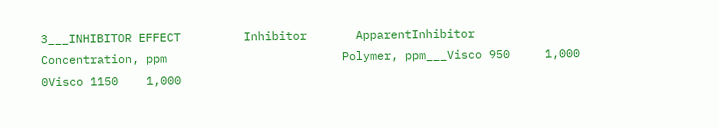3___INHIBITOR EFFECT         Inhibitor       ApparentInhibitor     Concentration, ppm                         Polymer, ppm___Visco 950     1,000           0Visco 1150    1,000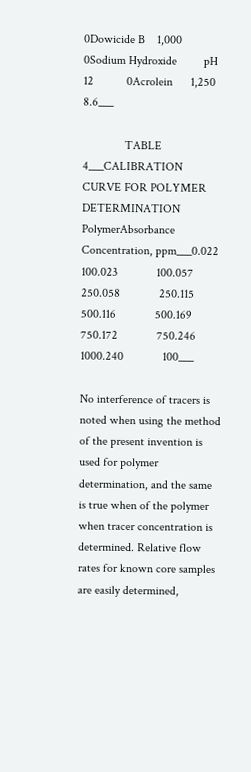0Dowicide B    1,000           0Sodium Hydroxide         pH 12           0Acrolein      1,250           8.6___

              TABLE 4___CALIBRATION CURVE FOR POLYMER DETERMINATION             PolymerAbsorbance        Concentration, ppm___0.022             100.023             100.057             250.058             250.115             500.116             500.169             750.172             750.246             1000.240             100___

No interference of tracers is noted when using the method of the present invention is used for polymer determination, and the same is true when of the polymer when tracer concentration is determined. Relative flow rates for known core samples are easily determined,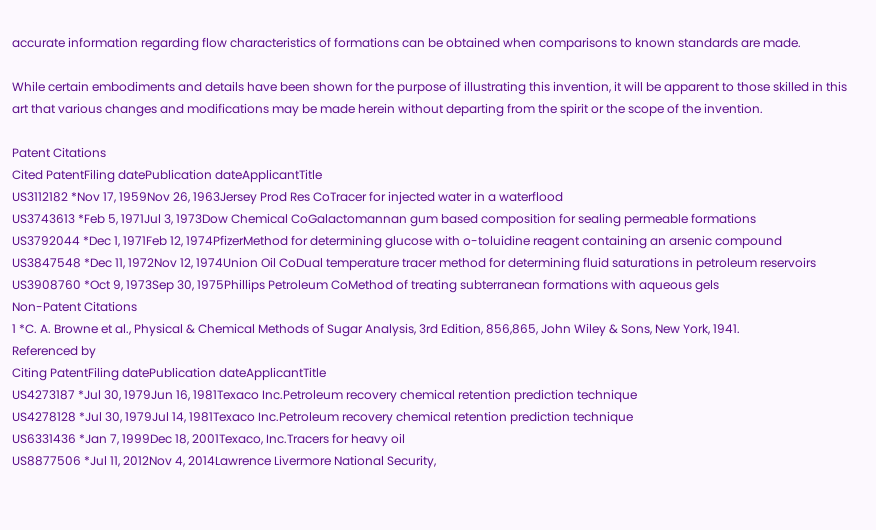accurate information regarding flow characteristics of formations can be obtained when comparisons to known standards are made.

While certain embodiments and details have been shown for the purpose of illustrating this invention, it will be apparent to those skilled in this art that various changes and modifications may be made herein without departing from the spirit or the scope of the invention.

Patent Citations
Cited PatentFiling datePublication dateApplicantTitle
US3112182 *Nov 17, 1959Nov 26, 1963Jersey Prod Res CoTracer for injected water in a waterflood
US3743613 *Feb 5, 1971Jul 3, 1973Dow Chemical CoGalactomannan gum based composition for sealing permeable formations
US3792044 *Dec 1, 1971Feb 12, 1974PfizerMethod for determining glucose with o-toluidine reagent containing an arsenic compound
US3847548 *Dec 11, 1972Nov 12, 1974Union Oil CoDual temperature tracer method for determining fluid saturations in petroleum reservoirs
US3908760 *Oct 9, 1973Sep 30, 1975Phillips Petroleum CoMethod of treating subterranean formations with aqueous gels
Non-Patent Citations
1 *C. A. Browne et al., Physical & Chemical Methods of Sugar Analysis, 3rd Edition, 856,865, John Wiley & Sons, New York, 1941.
Referenced by
Citing PatentFiling datePublication dateApplicantTitle
US4273187 *Jul 30, 1979Jun 16, 1981Texaco Inc.Petroleum recovery chemical retention prediction technique
US4278128 *Jul 30, 1979Jul 14, 1981Texaco Inc.Petroleum recovery chemical retention prediction technique
US6331436 *Jan 7, 1999Dec 18, 2001Texaco, Inc.Tracers for heavy oil
US8877506 *Jul 11, 2012Nov 4, 2014Lawrence Livermore National Security,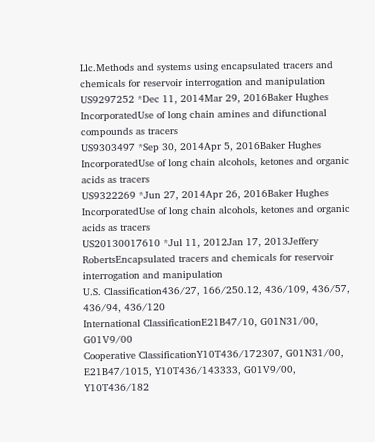Llc.Methods and systems using encapsulated tracers and chemicals for reservoir interrogation and manipulation
US9297252 *Dec 11, 2014Mar 29, 2016Baker Hughes IncorporatedUse of long chain amines and difunctional compounds as tracers
US9303497 *Sep 30, 2014Apr 5, 2016Baker Hughes IncorporatedUse of long chain alcohols, ketones and organic acids as tracers
US9322269 *Jun 27, 2014Apr 26, 2016Baker Hughes IncorporatedUse of long chain alcohols, ketones and organic acids as tracers
US20130017610 *Jul 11, 2012Jan 17, 2013Jeffery RobertsEncapsulated tracers and chemicals for reservoir interrogation and manipulation
U.S. Classification436/27, 166/250.12, 436/109, 436/57, 436/94, 436/120
International ClassificationE21B47/10, G01N31/00, G01V9/00
Cooperative ClassificationY10T436/172307, G01N31/00, E21B47/1015, Y10T436/143333, G01V9/00, Y10T436/182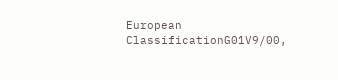European ClassificationG01V9/00,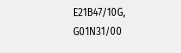E21B47/10G, G01N31/00